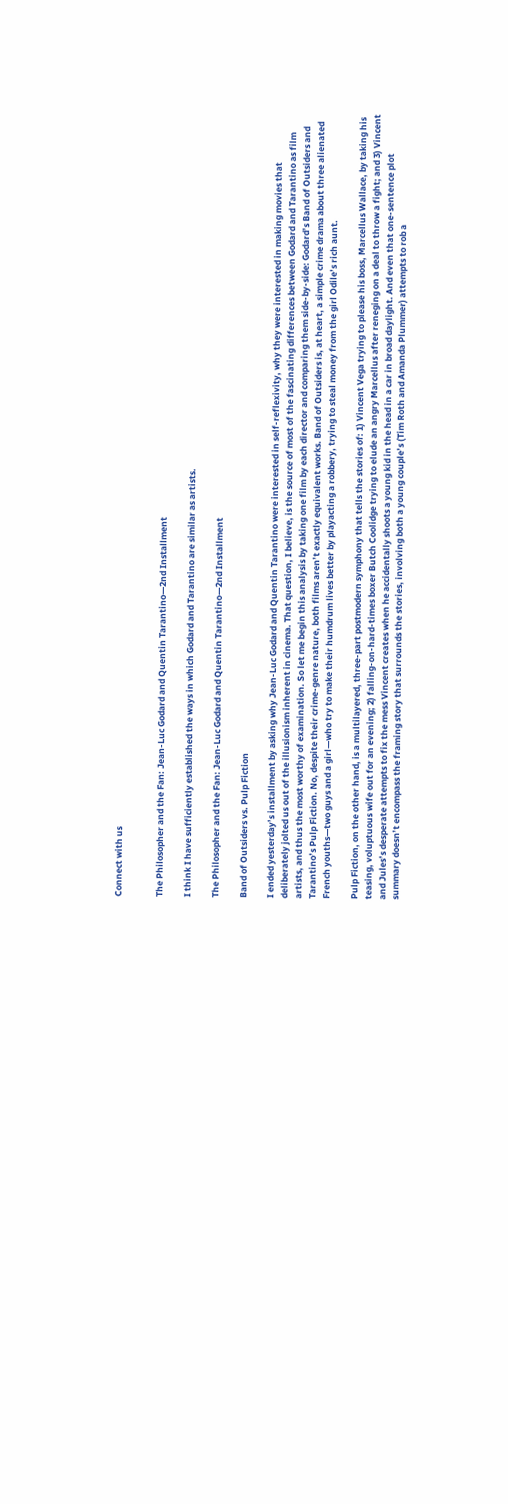Connect with us


The Philosopher and the Fan: Jean-Luc Godard and Quentin Tarantino—2nd Installment

I think I have sufficiently established the ways in which Godard and Tarantino are similar as artists.

The Philosopher and the Fan: Jean-Luc Godard and Quentin Tarantino—2nd Installment

Band of Outsiders vs. Pulp Fiction

I ended yesterday’s installment by asking why Jean-Luc Godard and Quentin Tarantino were interested in self-reflexivity, why they were interested in making movies that deliberately jolted us out of the illusionism inherent in cinema. That question, I believe, is the source of most of the fascinating differences between Godard and Tarantino as film artists, and thus the most worthy of examination. So let me begin this analysis by taking one film by each director and comparing them side-by-side: Godard’s Band of Outsiders and Tarantino’s Pulp Fiction. No, despite their crime-genre nature, both films aren’t exactly equivalent works. Band of Outsiders is, at heart, a simple crime drama about three alienated French youths—two guys and a girl—who try to make their humdrum lives better by playacting a robbery, trying to steal money from the girl Odile’s rich aunt.

Pulp Fiction, on the other hand, is a multilayered, three-part postmodern symphony that tells the stories of: 1) Vincent Vega trying to please his boss, Marcellus Wallace, by taking his teasing, voluptuous wife out for an evening; 2) falling-on-hard-times boxer Butch Coolidge trying to elude an angry Marcellus after reneging on a deal to throw a fight; and 3) Vincent and Jules’s desperate attempts to fix the mess Vincent creates when he accidentally shoots a young kid in the head in a car in broad daylight. And even that one-sentence plot summary doesn’t encompass the framing story that surrounds the stories, involving both a young couple’s (Tim Roth and Amanda Plummer) attempts to rob a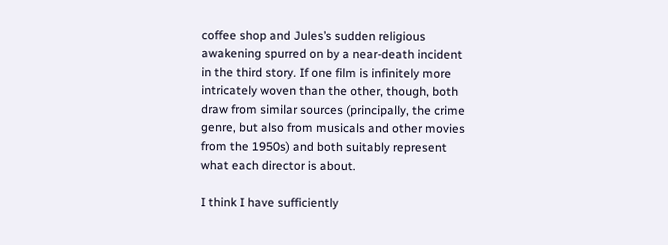coffee shop and Jules’s sudden religious awakening spurred on by a near-death incident in the third story. If one film is infinitely more intricately woven than the other, though, both draw from similar sources (principally, the crime genre, but also from musicals and other movies from the 1950s) and both suitably represent what each director is about.

I think I have sufficiently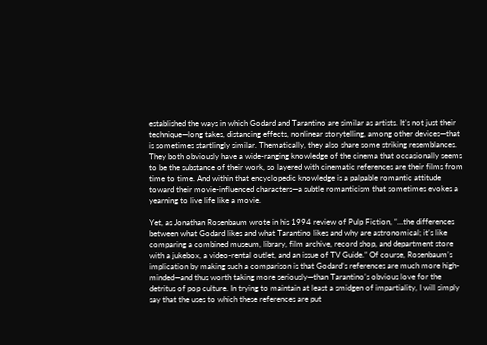established the ways in which Godard and Tarantino are similar as artists. It’s not just their technique—long takes, distancing effects, nonlinear storytelling, among other devices—that is sometimes startlingly similar. Thematically, they also share some striking resemblances. They both obviously have a wide-ranging knowledge of the cinema that occasionally seems to be the substance of their work, so layered with cinematic references are their films from time to time. And within that encyclopedic knowledge is a palpable romantic attitude toward their movie-influenced characters—a subtle romanticism that sometimes evokes a yearning to live life like a movie.

Yet, as Jonathan Rosenbaum wrote in his 1994 review of Pulp Fiction, “…the differences between what Godard likes and what Tarantino likes and why are astronomical; it’s like comparing a combined museum, library, film archive, record shop, and department store with a jukebox, a video-rental outlet, and an issue of TV Guide.” Of course, Rosenbaum’s implication by making such a comparison is that Godard’s references are much more high-minded—and thus worth taking more seriously—than Tarantino’s obvious love for the detritus of pop culture. In trying to maintain at least a smidgen of impartiality, I will simply say that the uses to which these references are put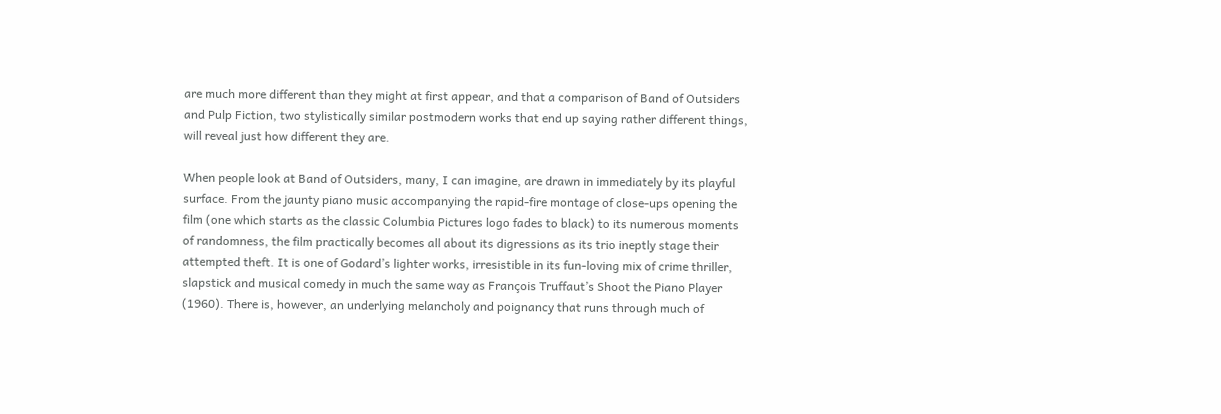are much more different than they might at first appear, and that a comparison of Band of Outsiders and Pulp Fiction, two stylistically similar postmodern works that end up saying rather different things, will reveal just how different they are.

When people look at Band of Outsiders, many, I can imagine, are drawn in immediately by its playful surface. From the jaunty piano music accompanying the rapid-fire montage of close-ups opening the film (one which starts as the classic Columbia Pictures logo fades to black) to its numerous moments of randomness, the film practically becomes all about its digressions as its trio ineptly stage their attempted theft. It is one of Godard’s lighter works, irresistible in its fun-loving mix of crime thriller, slapstick and musical comedy in much the same way as François Truffaut’s Shoot the Piano Player (1960). There is, however, an underlying melancholy and poignancy that runs through much of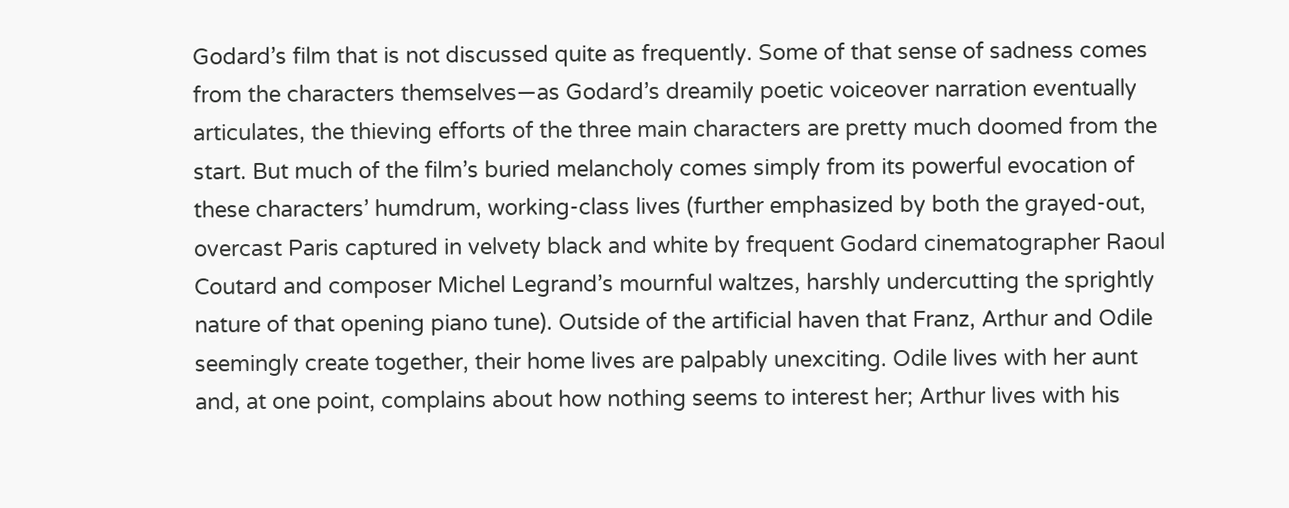Godard’s film that is not discussed quite as frequently. Some of that sense of sadness comes from the characters themselves—as Godard’s dreamily poetic voiceover narration eventually articulates, the thieving efforts of the three main characters are pretty much doomed from the start. But much of the film’s buried melancholy comes simply from its powerful evocation of these characters’ humdrum, working-class lives (further emphasized by both the grayed-out, overcast Paris captured in velvety black and white by frequent Godard cinematographer Raoul Coutard and composer Michel Legrand’s mournful waltzes, harshly undercutting the sprightly nature of that opening piano tune). Outside of the artificial haven that Franz, Arthur and Odile seemingly create together, their home lives are palpably unexciting. Odile lives with her aunt and, at one point, complains about how nothing seems to interest her; Arthur lives with his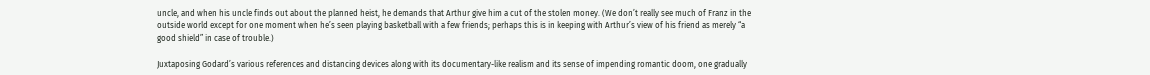uncle, and when his uncle finds out about the planned heist, he demands that Arthur give him a cut of the stolen money. (We don’t really see much of Franz in the outside world except for one moment when he’s seen playing basketball with a few friends; perhaps this is in keeping with Arthur’s view of his friend as merely “a good shield” in case of trouble.)

Juxtaposing Godard’s various references and distancing devices along with its documentary-like realism and its sense of impending romantic doom, one gradually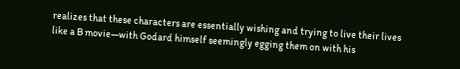realizes that these characters are essentially wishing and trying to live their lives like a B movie—with Godard himself seemingly egging them on with his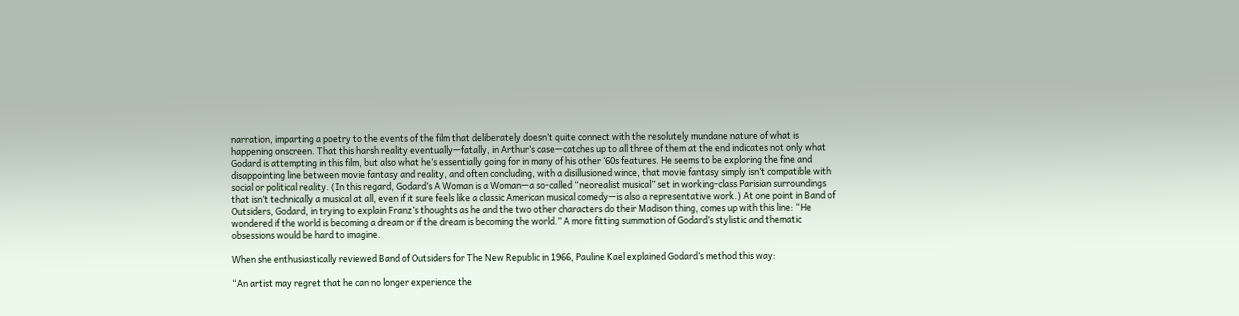narration, imparting a poetry to the events of the film that deliberately doesn’t quite connect with the resolutely mundane nature of what is happening onscreen. That this harsh reality eventually—fatally, in Arthur’s case—catches up to all three of them at the end indicates not only what Godard is attempting in this film, but also what he’s essentially going for in many of his other ‘60s features. He seems to be exploring the fine and disappointing line between movie fantasy and reality, and often concluding, with a disillusioned wince, that movie fantasy simply isn’t compatible with social or political reality. (In this regard, Godard’s A Woman is a Woman—a so-called “neorealist musical” set in working-class Parisian surroundings that isn’t technically a musical at all, even if it sure feels like a classic American musical comedy—is also a representative work.) At one point in Band of Outsiders, Godard, in trying to explain Franz’s thoughts as he and the two other characters do their Madison thing, comes up with this line: “He wondered if the world is becoming a dream or if the dream is becoming the world.” A more fitting summation of Godard’s stylistic and thematic obsessions would be hard to imagine.

When she enthusiastically reviewed Band of Outsiders for The New Republic in 1966, Pauline Kael explained Godard’s method this way:

“An artist may regret that he can no longer experience the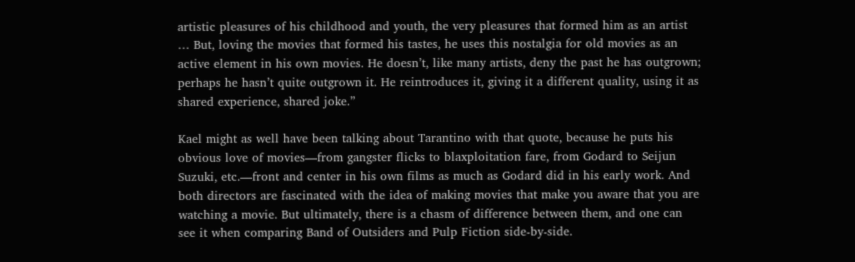artistic pleasures of his childhood and youth, the very pleasures that formed him as an artist … But, loving the movies that formed his tastes, he uses this nostalgia for old movies as an active element in his own movies. He doesn’t, like many artists, deny the past he has outgrown; perhaps he hasn’t quite outgrown it. He reintroduces it, giving it a different quality, using it as shared experience, shared joke.”

Kael might as well have been talking about Tarantino with that quote, because he puts his obvious love of movies—from gangster flicks to blaxploitation fare, from Godard to Seijun Suzuki, etc.—front and center in his own films as much as Godard did in his early work. And both directors are fascinated with the idea of making movies that make you aware that you are watching a movie. But ultimately, there is a chasm of difference between them, and one can see it when comparing Band of Outsiders and Pulp Fiction side-by-side.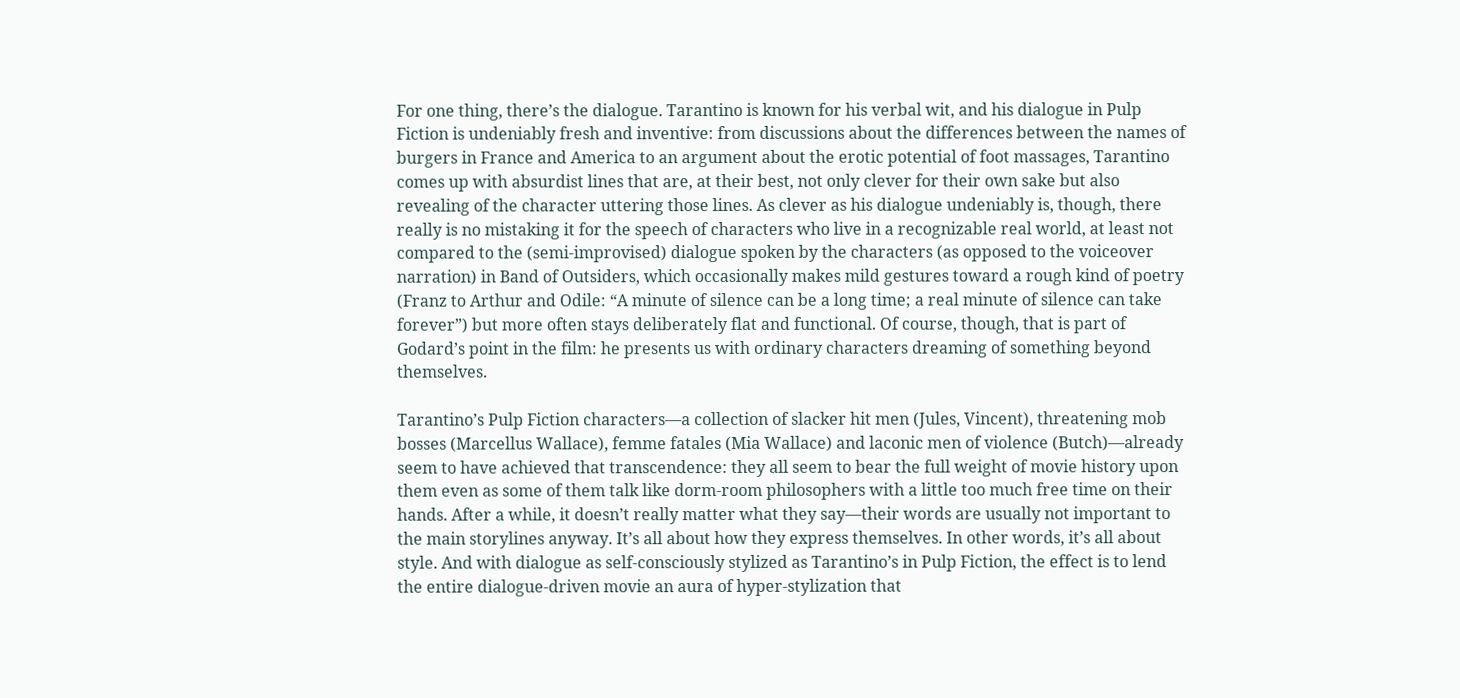For one thing, there’s the dialogue. Tarantino is known for his verbal wit, and his dialogue in Pulp Fiction is undeniably fresh and inventive: from discussions about the differences between the names of burgers in France and America to an argument about the erotic potential of foot massages, Tarantino comes up with absurdist lines that are, at their best, not only clever for their own sake but also revealing of the character uttering those lines. As clever as his dialogue undeniably is, though, there really is no mistaking it for the speech of characters who live in a recognizable real world, at least not compared to the (semi-improvised) dialogue spoken by the characters (as opposed to the voiceover narration) in Band of Outsiders, which occasionally makes mild gestures toward a rough kind of poetry (Franz to Arthur and Odile: “A minute of silence can be a long time; a real minute of silence can take forever”) but more often stays deliberately flat and functional. Of course, though, that is part of Godard’s point in the film: he presents us with ordinary characters dreaming of something beyond themselves.

Tarantino’s Pulp Fiction characters—a collection of slacker hit men (Jules, Vincent), threatening mob bosses (Marcellus Wallace), femme fatales (Mia Wallace) and laconic men of violence (Butch)—already seem to have achieved that transcendence: they all seem to bear the full weight of movie history upon them even as some of them talk like dorm-room philosophers with a little too much free time on their hands. After a while, it doesn’t really matter what they say—their words are usually not important to the main storylines anyway. It’s all about how they express themselves. In other words, it’s all about style. And with dialogue as self-consciously stylized as Tarantino’s in Pulp Fiction, the effect is to lend the entire dialogue-driven movie an aura of hyper-stylization that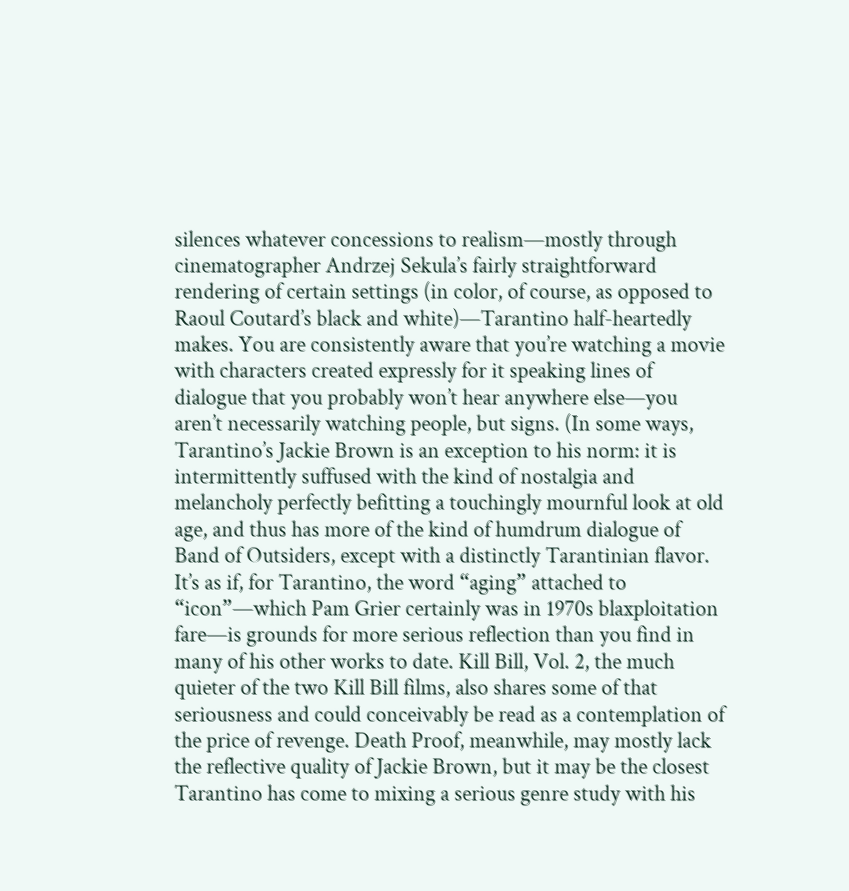silences whatever concessions to realism—mostly through cinematographer Andrzej Sekula’s fairly straightforward rendering of certain settings (in color, of course, as opposed to Raoul Coutard’s black and white)—Tarantino half-heartedly makes. You are consistently aware that you’re watching a movie with characters created expressly for it speaking lines of dialogue that you probably won’t hear anywhere else—you aren’t necessarily watching people, but signs. (In some ways, Tarantino’s Jackie Brown is an exception to his norm: it is intermittently suffused with the kind of nostalgia and melancholy perfectly befitting a touchingly mournful look at old age, and thus has more of the kind of humdrum dialogue of Band of Outsiders, except with a distinctly Tarantinian flavor. It’s as if, for Tarantino, the word “aging” attached to “icon”—which Pam Grier certainly was in 1970s blaxploitation fare—is grounds for more serious reflection than you find in many of his other works to date. Kill Bill, Vol. 2, the much quieter of the two Kill Bill films, also shares some of that seriousness and could conceivably be read as a contemplation of the price of revenge. Death Proof, meanwhile, may mostly lack the reflective quality of Jackie Brown, but it may be the closest Tarantino has come to mixing a serious genre study with his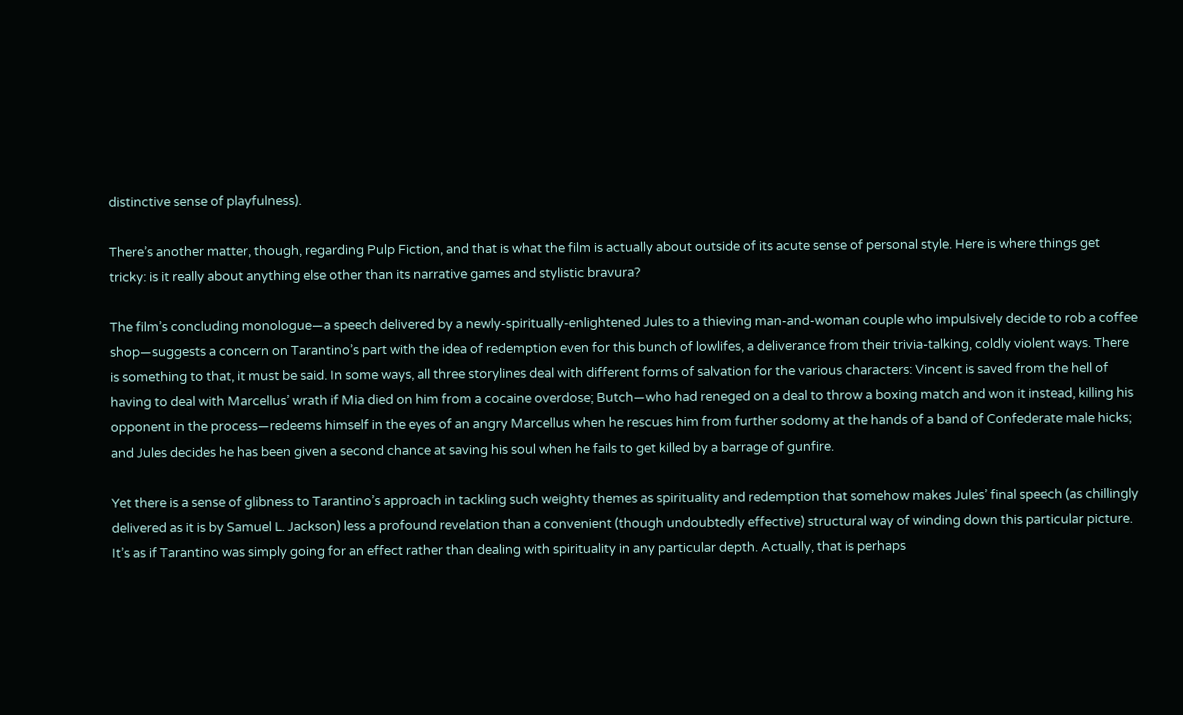distinctive sense of playfulness).

There’s another matter, though, regarding Pulp Fiction, and that is what the film is actually about outside of its acute sense of personal style. Here is where things get tricky: is it really about anything else other than its narrative games and stylistic bravura?

The film’s concluding monologue—a speech delivered by a newly-spiritually-enlightened Jules to a thieving man-and-woman couple who impulsively decide to rob a coffee shop—suggests a concern on Tarantino’s part with the idea of redemption even for this bunch of lowlifes, a deliverance from their trivia-talking, coldly violent ways. There is something to that, it must be said. In some ways, all three storylines deal with different forms of salvation for the various characters: Vincent is saved from the hell of having to deal with Marcellus’ wrath if Mia died on him from a cocaine overdose; Butch—who had reneged on a deal to throw a boxing match and won it instead, killing his opponent in the process—redeems himself in the eyes of an angry Marcellus when he rescues him from further sodomy at the hands of a band of Confederate male hicks; and Jules decides he has been given a second chance at saving his soul when he fails to get killed by a barrage of gunfire.

Yet there is a sense of glibness to Tarantino’s approach in tackling such weighty themes as spirituality and redemption that somehow makes Jules’ final speech (as chillingly delivered as it is by Samuel L. Jackson) less a profound revelation than a convenient (though undoubtedly effective) structural way of winding down this particular picture. It’s as if Tarantino was simply going for an effect rather than dealing with spirituality in any particular depth. Actually, that is perhaps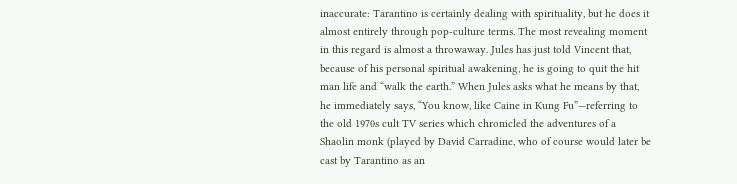inaccurate: Tarantino is certainly dealing with spirituality, but he does it almost entirely through pop-culture terms. The most revealing moment in this regard is almost a throwaway. Jules has just told Vincent that, because of his personal spiritual awakening, he is going to quit the hit man life and “walk the earth.” When Jules asks what he means by that, he immediately says, “You know, like Caine in Kung Fu”—referring to the old 1970s cult TV series which chronicled the adventures of a Shaolin monk (played by David Carradine, who of course would later be cast by Tarantino as an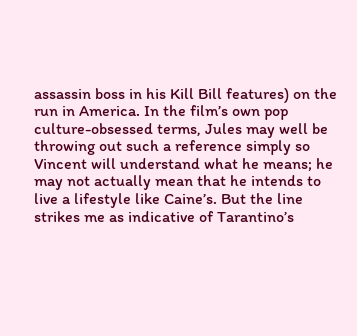assassin boss in his Kill Bill features) on the run in America. In the film’s own pop culture-obsessed terms, Jules may well be throwing out such a reference simply so Vincent will understand what he means; he may not actually mean that he intends to live a lifestyle like Caine’s. But the line strikes me as indicative of Tarantino’s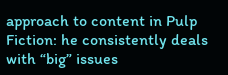approach to content in Pulp Fiction: he consistently deals with “big” issues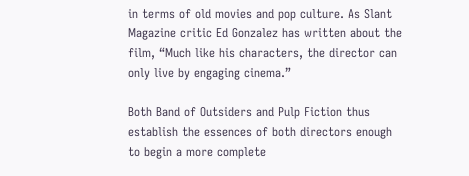in terms of old movies and pop culture. As Slant Magazine critic Ed Gonzalez has written about the film, “Much like his characters, the director can only live by engaging cinema.”

Both Band of Outsiders and Pulp Fiction thus establish the essences of both directors enough to begin a more complete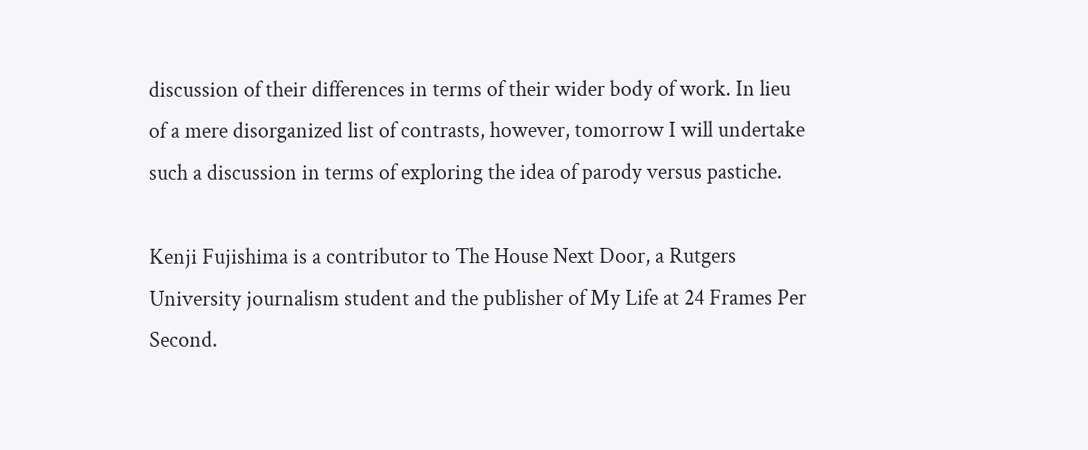discussion of their differences in terms of their wider body of work. In lieu of a mere disorganized list of contrasts, however, tomorrow I will undertake such a discussion in terms of exploring the idea of parody versus pastiche.

Kenji Fujishima is a contributor to The House Next Door, a Rutgers University journalism student and the publisher of My Life at 24 Frames Per Second.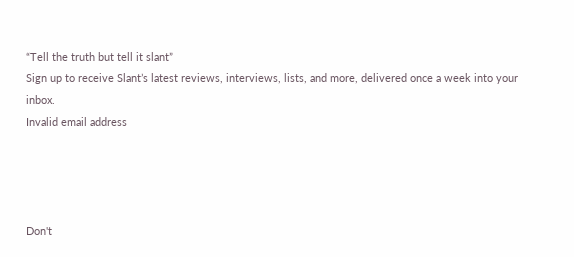“Tell the truth but tell it slant”
Sign up to receive Slant’s latest reviews, interviews, lists, and more, delivered once a week into your inbox.
Invalid email address




Don't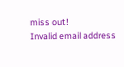miss out!
Invalid email address